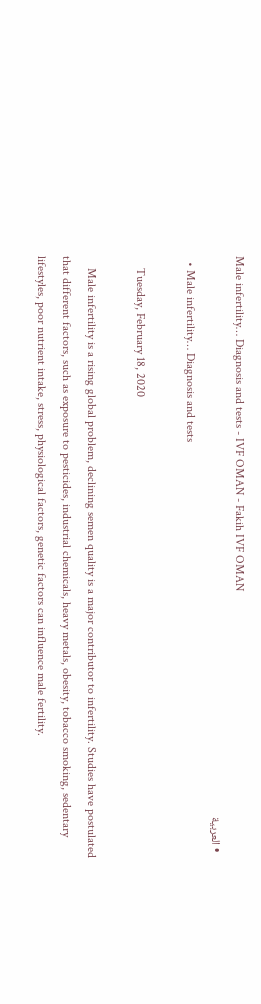Male infertility… Diagnosis and tests - IVF OMAN - Fakih IVF OMAN
  • العربية
  • Male infertility… Diagnosis and tests

    Tuesday, February 18, 2020

    Male infertility is a rising global problem, declining semen quality is a major contributor to infertility. Studies have postulated that different factors, such as exposure to pesticides, industrial chemicals, heavy metals, obesity, tobacco smoking, sedentary lifestyles, poor nutrient intake, stress, physiological factors, genetic factors can influence male fertility.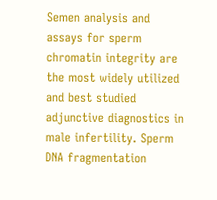Semen analysis and assays for sperm chromatin integrity are the most widely utilized and best studied adjunctive diagnostics in male infertility. Sperm DNA fragmentation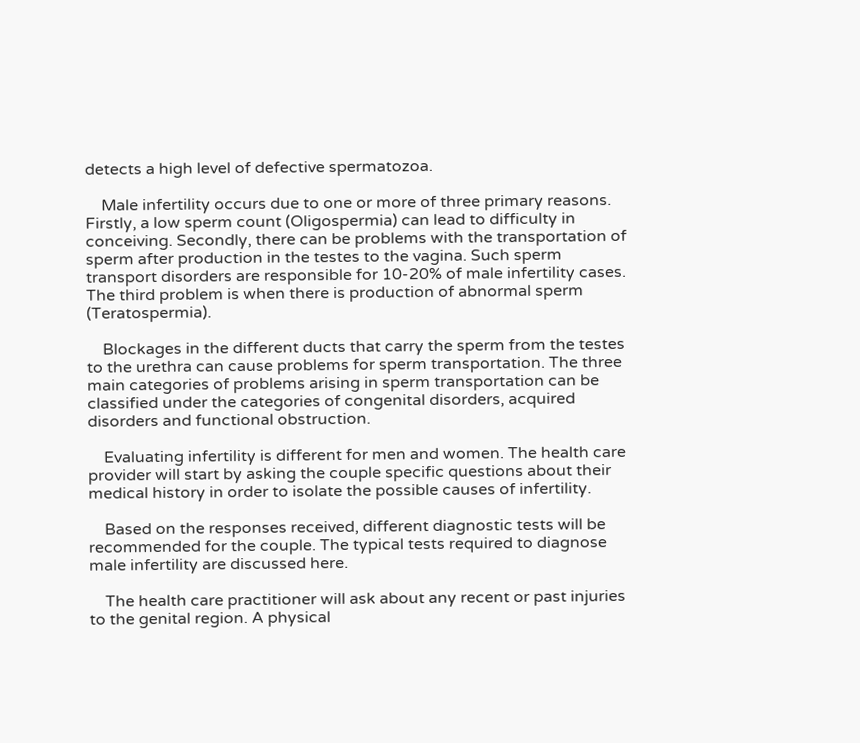detects a high level of defective spermatozoa.

    Male infertility occurs due to one or more of three primary reasons. Firstly, a low sperm count (Oligospermia) can lead to difficulty in conceiving. Secondly, there can be problems with the transportation of sperm after production in the testes to the vagina. Such sperm transport disorders are responsible for 10-20% of male infertility cases. The third problem is when there is production of abnormal sperm (Teratospermia).

    Blockages in the different ducts that carry the sperm from the testes to the urethra can cause problems for sperm transportation. The three main categories of problems arising in sperm transportation can be classified under the categories of congenital disorders, acquired disorders and functional obstruction.

    Evaluating infertility is different for men and women. The health care provider will start by asking the couple specific questions about their medical history in order to isolate the possible causes of infertility.

    Based on the responses received, different diagnostic tests will be recommended for the couple. The typical tests required to diagnose male infertility are discussed here.

    The health care practitioner will ask about any recent or past injuries to the genital region. A physical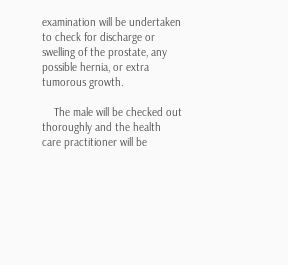examination will be undertaken to check for discharge or swelling of the prostate, any possible hernia, or extra tumorous growth.

    The male will be checked out thoroughly and the health care practitioner will be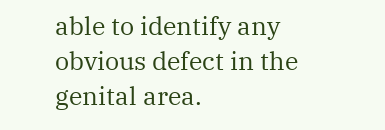able to identify any obvious defect in the genital area.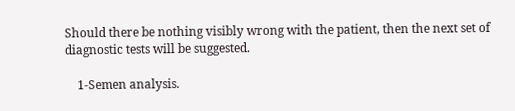Should there be nothing visibly wrong with the patient, then the next set of diagnostic tests will be suggested.

    1-Semen analysis.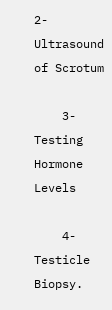2- Ultrasound of Scrotum

    3- Testing Hormone Levels

    4- Testicle Biopsy.